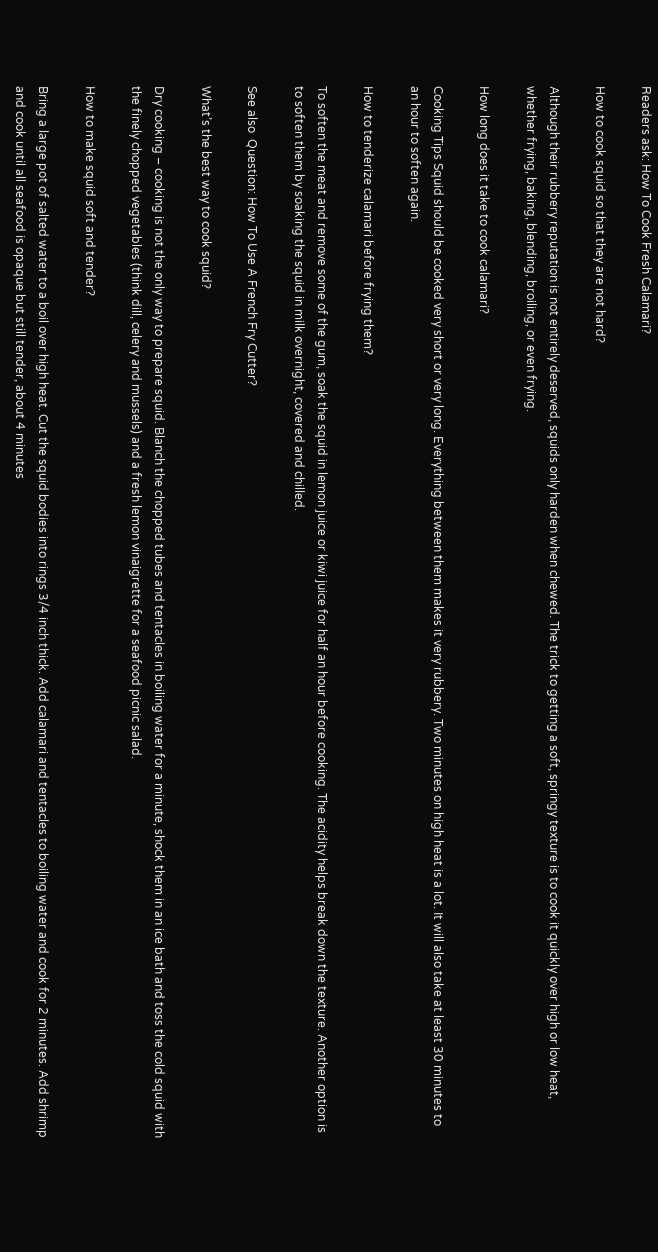Readers ask: How To Cook Fresh Calamari?

How to cook squid so that they are not hard?

Although their rubbery reputation is not entirely deserved, squids only harden when chewed. The trick to getting a soft, springy texture is to cook it quickly over high or low heat, whether frying, baking, blending, broiling, or even frying.

How long does it take to cook calamari?

Cooking Tips Squid should be cooked very short or very long. Everything between them makes it very rubbery. Two minutes on high heat is a lot. It will also take at least 30 minutes to an hour to soften again.

How to tenderize calamari before frying them?

To soften the meat and remove some of the gum, soak the squid in lemon juice or kiwi juice for half an hour before cooking. The acidity helps break down the texture. Another option is to soften them by soaking the squid in milk overnight, covered and chilled.

See also  Question: How To Use A French Fry Cutter?

What’s the best way to cook squid?

Dry cooking – cooking is not the only way to prepare squid. Blanch the chopped tubes and tentacles in boiling water for a minute, shock them in an ice bath and toss the cold squid with the finely chopped vegetables (think dill, celery and mussels) and a fresh lemon vinaigrette for a seafood picnic salad.

How to make squid soft and tender?

Bring a large pot of salted water to a boil over high heat. Cut the squid bodies into rings 3/4 inch thick. Add calamari and tentacles to boiling water and cook for 2 minutes. Add shrimp and cook until all seafood is opaque but still tender, about 4 minutes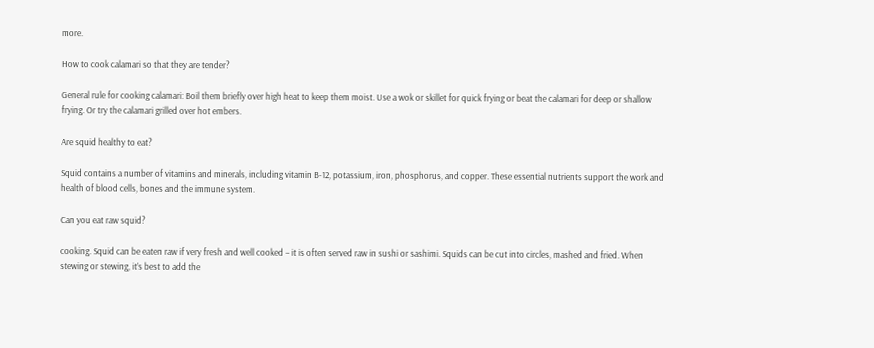more.

How to cook calamari so that they are tender?

General rule for cooking calamari: Boil them briefly over high heat to keep them moist. Use a wok or skillet for quick frying or beat the calamari for deep or shallow frying. Or try the calamari grilled over hot embers.

Are squid healthy to eat?

Squid contains a number of vitamins and minerals, including vitamin B-12, potassium, iron, phosphorus, and copper. These essential nutrients support the work and health of blood cells, bones and the immune system.

Can you eat raw squid?

cooking. Squid can be eaten raw if very fresh and well cooked – it is often served raw in sushi or sashimi. Squids can be cut into circles, mashed and fried. When stewing or stewing, it’s best to add the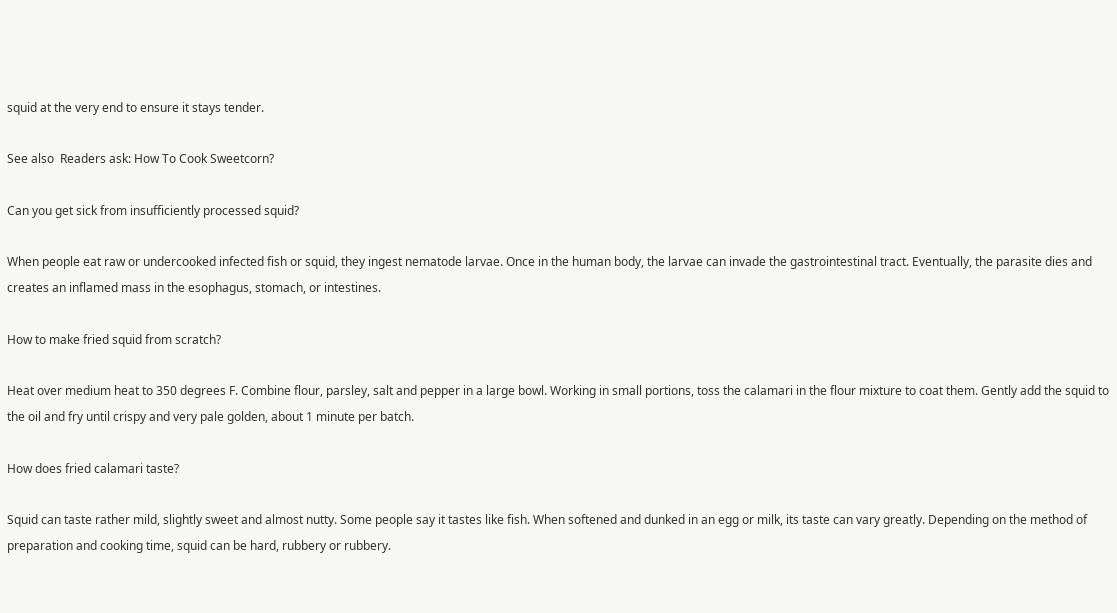squid at the very end to ensure it stays tender.

See also  Readers ask: How To Cook Sweetcorn?

Can you get sick from insufficiently processed squid?

When people eat raw or undercooked infected fish or squid, they ingest nematode larvae. Once in the human body, the larvae can invade the gastrointestinal tract. Eventually, the parasite dies and creates an inflamed mass in the esophagus, stomach, or intestines.

How to make fried squid from scratch?

Heat over medium heat to 350 degrees F. Combine flour, parsley, salt and pepper in a large bowl. Working in small portions, toss the calamari in the flour mixture to coat them. Gently add the squid to the oil and fry until crispy and very pale golden, about 1 minute per batch.

How does fried calamari taste?

Squid can taste rather mild, slightly sweet and almost nutty. Some people say it tastes like fish. When softened and dunked in an egg or milk, its taste can vary greatly. Depending on the method of preparation and cooking time, squid can be hard, rubbery or rubbery.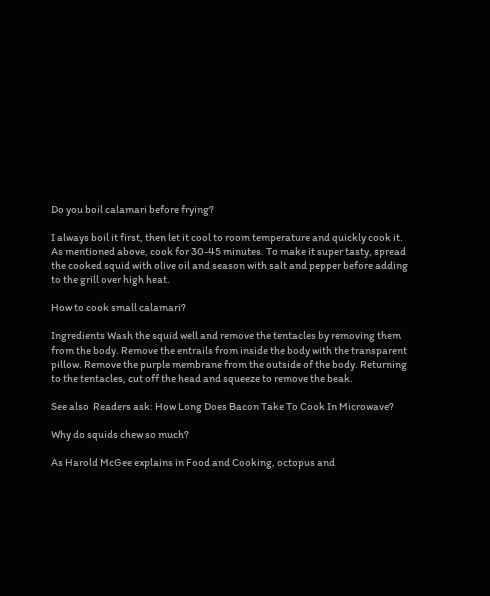Do you boil calamari before frying?

I always boil it first, then let it cool to room temperature and quickly cook it. As mentioned above, cook for 30-45 minutes. To make it super tasty, spread the cooked squid with olive oil and season with salt and pepper before adding to the grill over high heat.

How to cook small calamari?

Ingredients Wash the squid well and remove the tentacles by removing them from the body. Remove the entrails from inside the body with the transparent pillow. Remove the purple membrane from the outside of the body. Returning to the tentacles, cut off the head and squeeze to remove the beak.

See also  Readers ask: How Long Does Bacon Take To Cook In Microwave?

Why do squids chew so much?

As Harold McGee explains in Food and Cooking, octopus and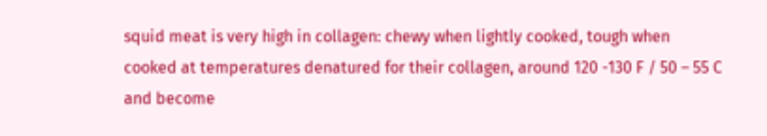squid meat is very high in collagen: chewy when lightly cooked, tough when cooked at temperatures denatured for their collagen, around 120 -130 F / 50 – 55 C and become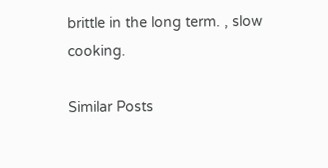brittle in the long term. , slow cooking.

Similar Posts